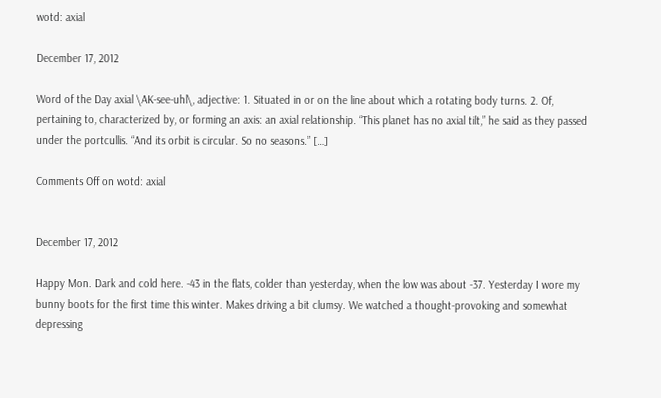wotd: axial

December 17, 2012

Word of the Day axial \AK-see-uhl\, adjective: 1. Situated in or on the line about which a rotating body turns. 2. Of, pertaining to, characterized by, or forming an axis: an axial relationship. “This planet has no axial tilt,” he said as they passed under the portcullis. “And its orbit is circular. So no seasons.” […]

Comments Off on wotd: axial


December 17, 2012

Happy Mon. Dark and cold here. -43 in the flats, colder than yesterday, when the low was about -37. Yesterday I wore my bunny boots for the first time this winter. Makes driving a bit clumsy. We watched a thought-provoking and somewhat depressing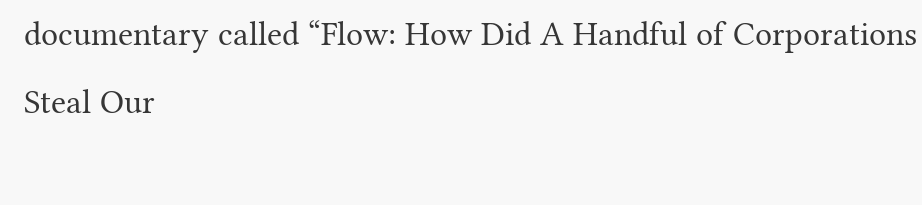documentary called “Flow: How Did A Handful of Corporations Steal Our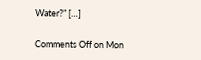Water?” […]

Comments Off on Mon